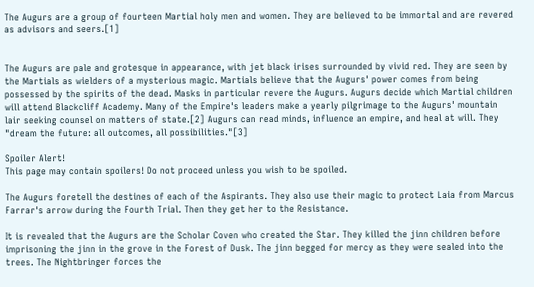The Augurs are a group of fourteen Martial holy men and women. They are believed to be immortal and are revered as advisors and seers.[1]


The Augurs are pale and grotesque in appearance, with jet black irises surrounded by vivid red. They are seen by the Martials as wielders of a mysterious magic. Martials believe that the Augurs' power comes from being possessed by the spirits of the dead. Masks in particular revere the Augurs. Augurs decide which Martial children will attend Blackcliff Academy. Many of the Empire's leaders make a yearly pilgrimage to the Augurs' mountain lair seeking counsel on matters of state.[2] Augurs can read minds, influence an empire, and heal at will. They "dream the future: all outcomes, all possibilities."[3]

Spoiler Alert!
This page may contain spoilers! Do not proceed unless you wish to be spoiled.

The Augurs foretell the destines of each of the Aspirants. They also use their magic to protect Laia from Marcus Farrar's arrow during the Fourth Trial. Then they get her to the Resistance.

It is revealed that the Augurs are the Scholar Coven who created the Star. They killed the jinn children before imprisoning the jinn in the grove in the Forest of Dusk. The jinn begged for mercy as they were sealed into the trees. The Nightbringer forces the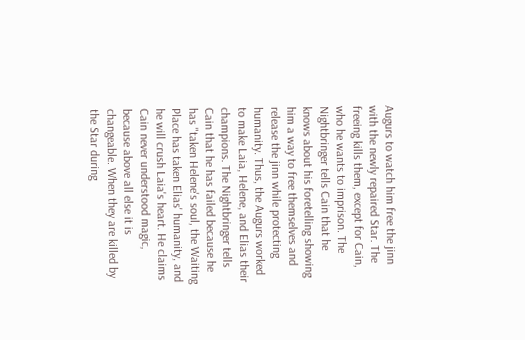Augurs to watch him free the jinn with the newly repaired Star. The freeing kills them, except for Cain, who he wants to imprison. The Nightbringer tells Cain that he knows about his foretelling showing him a way to free themselves and release the jinn while protecting humanity. Thus, the Augurs worked to make Laia, Helene, and Elias their champions. The Nightbringer tells Cain that he has failed because he has "taken Helene's soul, the Waiting Place has taken Elias' humanity, and he will crush Laia's heart. He claims Cain never understood magic, because above all else it is changeable. When they are killed by the Star during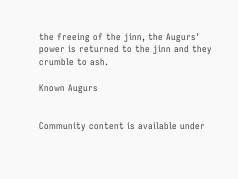the freeing of the jinn, the Augurs' power is returned to the jinn and they crumble to ash.

Known Augurs


Community content is available under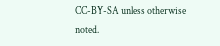CC-BY-SA unless otherwise noted.